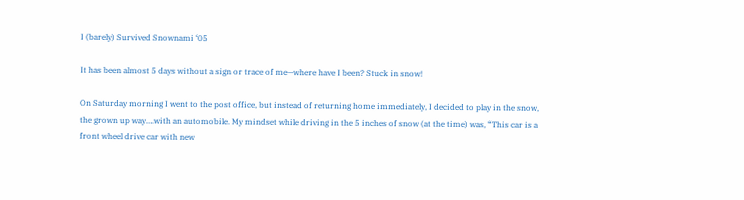I (barely) Survived Snownami ‘05

It has been almost 5 days without a sign or trace of me—where have I been? Stuck in snow!

On Saturday morning I went to the post office, but instead of returning home immediately, I decided to play in the snow, the grown up way….with an automobile. My mindset while driving in the 5 inches of snow (at the time) was, “This car is a front wheel drive car with new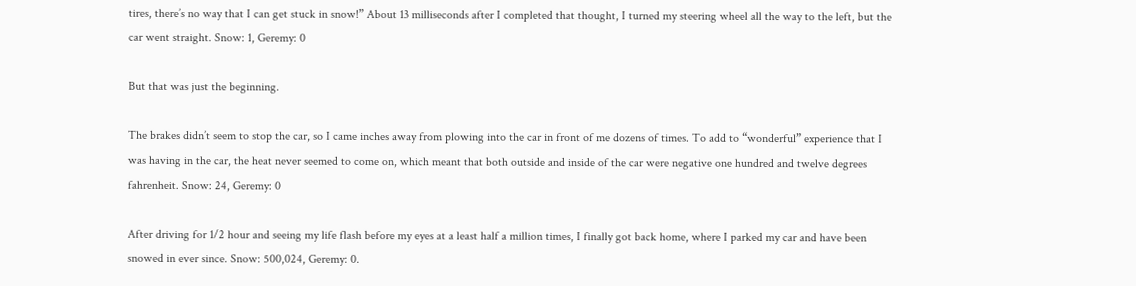tires, there’s no way that I can get stuck in snow!” About 13 milliseconds after I completed that thought, I turned my steering wheel all the way to the left, but the car went straight. Snow: 1, Geremy: 0

But that was just the beginning.

The brakes didn’t seem to stop the car, so I came inches away from plowing into the car in front of me dozens of times. To add to “wonderful” experience that I was having in the car, the heat never seemed to come on, which meant that both outside and inside of the car were negative one hundred and twelve degrees fahrenheit. Snow: 24, Geremy: 0

After driving for 1/2 hour and seeing my life flash before my eyes at a least half a million times, I finally got back home, where I parked my car and have been snowed in ever since. Snow: 500,024, Geremy: 0.